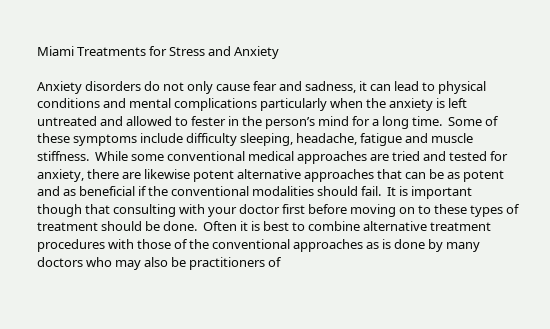Miami Treatments for Stress and Anxiety

Anxiety disorders do not only cause fear and sadness, it can lead to physical conditions and mental complications particularly when the anxiety is left untreated and allowed to fester in the person’s mind for a long time.  Some of these symptoms include difficulty sleeping, headache, fatigue and muscle stiffness.  While some conventional medical approaches are tried and tested for anxiety, there are likewise potent alternative approaches that can be as potent and as beneficial if the conventional modalities should fail.  It is important though that consulting with your doctor first before moving on to these types of treatment should be done.  Often it is best to combine alternative treatment procedures with those of the conventional approaches as is done by many doctors who may also be practitioners of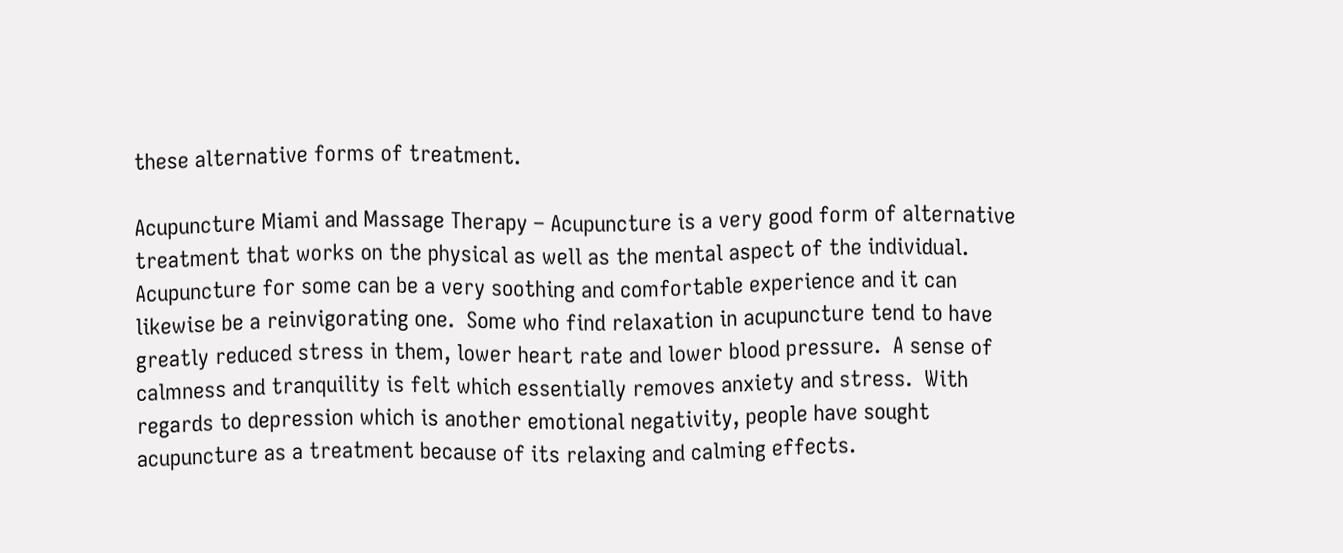these alternative forms of treatment.

Acupuncture Miami and Massage Therapy – Acupuncture is a very good form of alternative treatment that works on the physical as well as the mental aspect of the individual.  Acupuncture for some can be a very soothing and comfortable experience and it can likewise be a reinvigorating one.  Some who find relaxation in acupuncture tend to have greatly reduced stress in them, lower heart rate and lower blood pressure.  A sense of calmness and tranquility is felt which essentially removes anxiety and stress.  With regards to depression which is another emotional negativity, people have sought acupuncture as a treatment because of its relaxing and calming effects.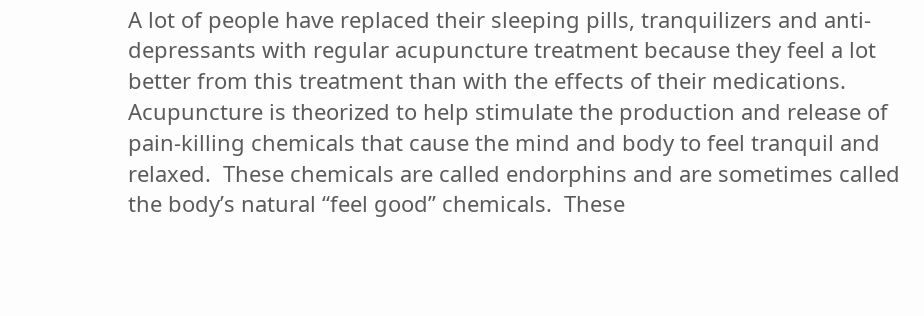A lot of people have replaced their sleeping pills, tranquilizers and anti-depressants with regular acupuncture treatment because they feel a lot better from this treatment than with the effects of their medications.  Acupuncture is theorized to help stimulate the production and release of pain-killing chemicals that cause the mind and body to feel tranquil and relaxed.  These chemicals are called endorphins and are sometimes called the body’s natural “feel good” chemicals.  These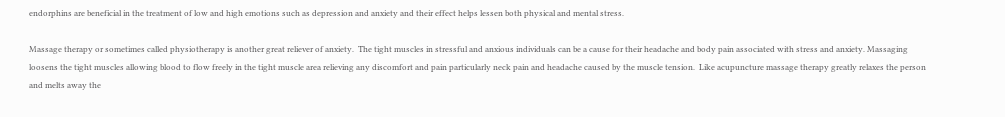endorphins are beneficial in the treatment of low and high emotions such as depression and anxiety and their effect helps lessen both physical and mental stress.

Massage therapy or sometimes called physiotherapy is another great reliever of anxiety.  The tight muscles in stressful and anxious individuals can be a cause for their headache and body pain associated with stress and anxiety. Massaging loosens the tight muscles allowing blood to flow freely in the tight muscle area relieving any discomfort and pain particularly neck pain and headache caused by the muscle tension.  Like acupuncture massage therapy greatly relaxes the person and melts away the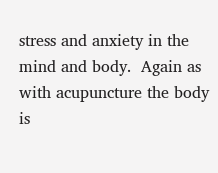stress and anxiety in the mind and body.  Again as with acupuncture the body is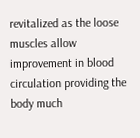revitalized as the loose muscles allow improvement in blood circulation providing the body much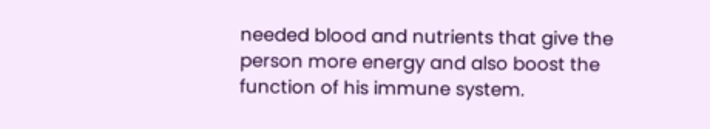needed blood and nutrients that give the person more energy and also boost the function of his immune system.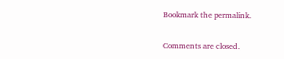Bookmark the permalink.

Comments are closed.